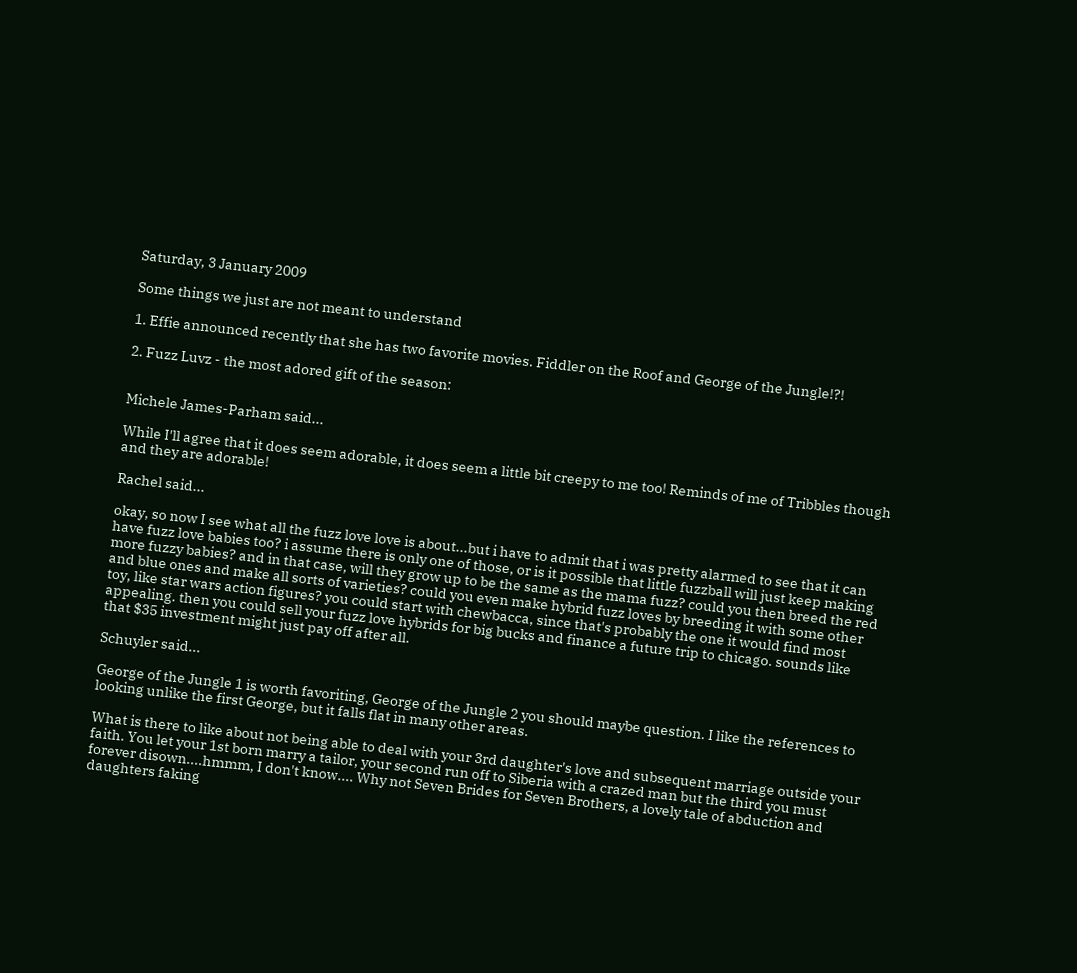Saturday, 3 January 2009

Some things we just are not meant to understand

1. Effie announced recently that she has two favorite movies. Fiddler on the Roof and George of the Jungle!?!

2. Fuzz Luvz - the most adored gift of the season:


Michele James-Parham said...

While I'll agree that it does seem adorable, it does seem a little bit creepy to me too! Reminds of me of Tribbles though and they are adorable!

Rachel said...

okay, so now I see what all the fuzz love love is about...but i have to admit that i was pretty alarmed to see that it can have fuzz love babies too? i assume there is only one of those, or is it possible that little fuzzball will just keep making more fuzzy babies? and in that case, will they grow up to be the same as the mama fuzz? could you then breed the red and blue ones and make all sorts of varieties? could you even make hybrid fuzz loves by breeding it with some other toy, like star wars action figures? you could start with chewbacca, since that's probably the one it would find most appealing. then you could sell your fuzz love hybrids for big bucks and finance a future trip to chicago. sounds like that $35 investment might just pay off after all.

Schuyler said...

George of the Jungle 1 is worth favoriting, George of the Jungle 2 you should maybe question. I like the references to looking unlike the first George, but it falls flat in many other areas.

What is there to like about not being able to deal with your 3rd daughter's love and subsequent marriage outside your faith. You let your 1st born marry a tailor, your second run off to Siberia with a crazed man but the third you must forever disown....hmmm, I don't know.... Why not Seven Brides for Seven Brothers, a lovely tale of abduction and daughters faking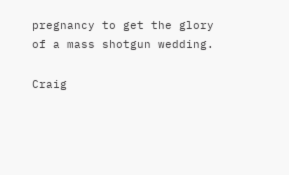pregnancy to get the glory of a mass shotgun wedding.

Craig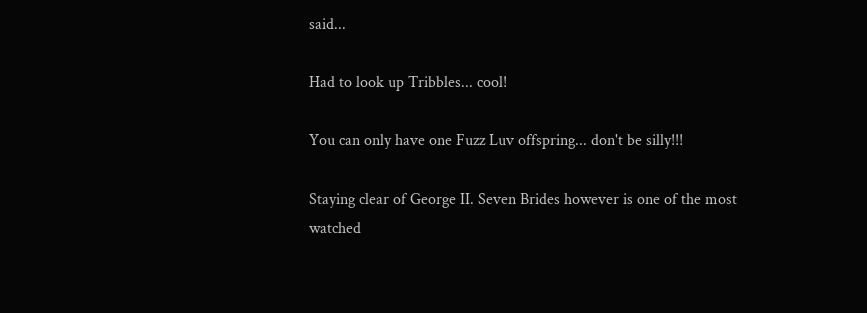said...

Had to look up Tribbles... cool!

You can only have one Fuzz Luv offspring... don't be silly!!!

Staying clear of George II. Seven Brides however is one of the most watched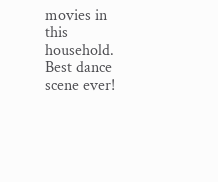movies in this household. Best dance scene ever!